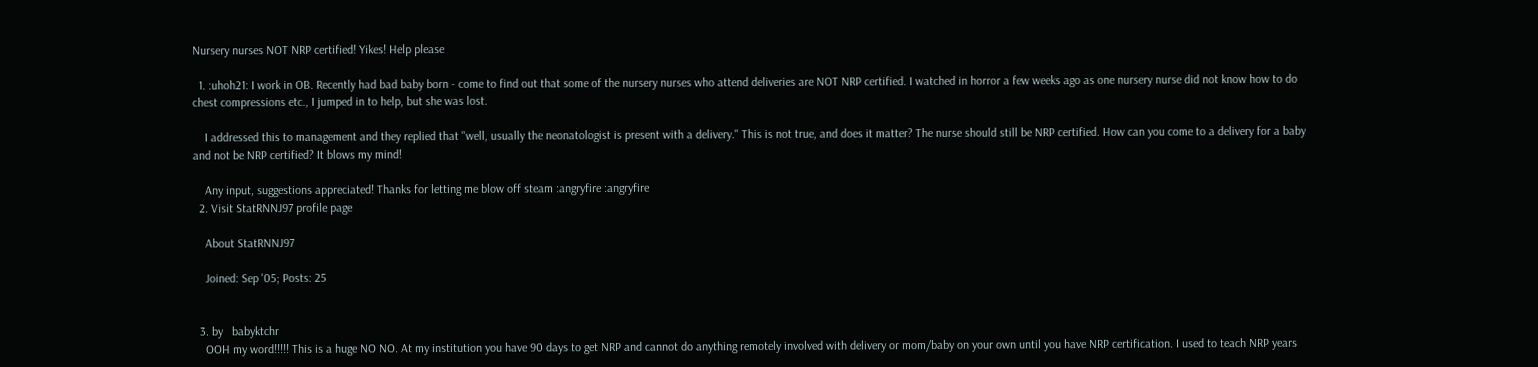Nursery nurses NOT NRP certified! Yikes! Help please

  1. :uhoh21: I work in OB. Recently had bad baby born - come to find out that some of the nursery nurses who attend deliveries are NOT NRP certified. I watched in horror a few weeks ago as one nursery nurse did not know how to do chest compressions etc., I jumped in to help, but she was lost.

    I addressed this to management and they replied that "well, usually the neonatologist is present with a delivery." This is not true, and does it matter? The nurse should still be NRP certified. How can you come to a delivery for a baby and not be NRP certified? It blows my mind!

    Any input, suggestions appreciated! Thanks for letting me blow off steam :angryfire :angryfire
  2. Visit StatRNNJ97 profile page

    About StatRNNJ97

    Joined: Sep '05; Posts: 25


  3. by   babyktchr
    OOH my word!!!!! This is a huge NO NO. At my institution you have 90 days to get NRP and cannot do anything remotely involved with delivery or mom/baby on your own until you have NRP certification. I used to teach NRP years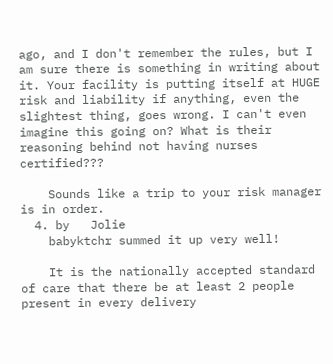ago, and I don't remember the rules, but I am sure there is something in writing about it. Your facility is putting itself at HUGE risk and liability if anything, even the slightest thing, goes wrong. I can't even imagine this going on? What is their reasoning behind not having nurses certified???

    Sounds like a trip to your risk manager is in order.
  4. by   Jolie
    babyktchr summed it up very well!

    It is the nationally accepted standard of care that there be at least 2 people present in every delivery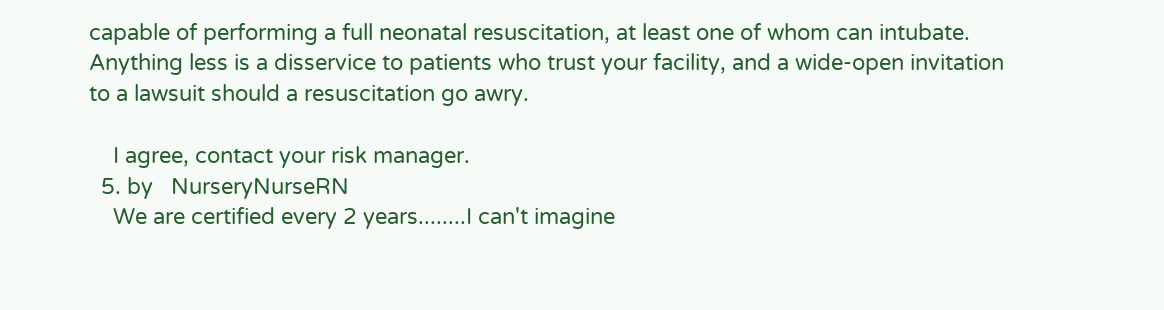capable of performing a full neonatal resuscitation, at least one of whom can intubate. Anything less is a disservice to patients who trust your facility, and a wide-open invitation to a lawsuit should a resuscitation go awry.

    I agree, contact your risk manager.
  5. by   NurseryNurseRN
    We are certified every 2 years........I can't imagine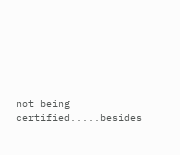not being certified.....besides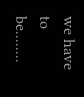we have to be........